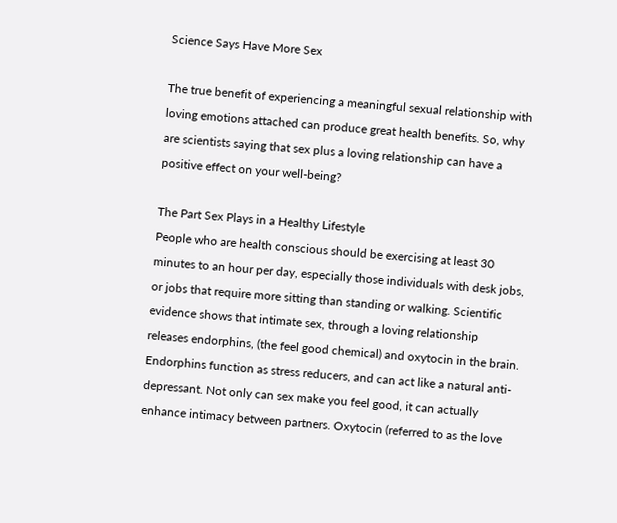Science Says Have More Sex

The true benefit of experiencing a meaningful sexual relationship with loving emotions attached can produce great health benefits. So, why are scientists saying that sex plus a loving relationship can have a positive effect on your well-being?

The Part Sex Plays in a Healthy Lifestyle
People who are health conscious should be exercising at least 30 minutes to an hour per day, especially those individuals with desk jobs, or jobs that require more sitting than standing or walking. Scientific evidence shows that intimate sex, through a loving relationship releases endorphins, (the feel good chemical) and oxytocin in the brain. Endorphins function as stress reducers, and can act like a natural anti-depressant. Not only can sex make you feel good, it can actually enhance intimacy between partners. Oxytocin (referred to as the love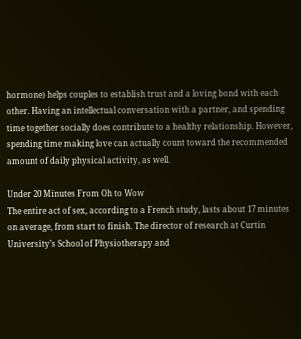hormone) helps couples to establish trust and a loving bond with each other. Having an intellectual conversation with a partner, and spending time together socially does contribute to a healthy relationship. However, spending time making love can actually count toward the recommended amount of daily physical activity, as well.

Under 20 Minutes From Oh to Wow
The entire act of sex, according to a French study, lasts about 17 minutes on average, from start to finish. The director of research at Curtin University’s School of Physiotherapy and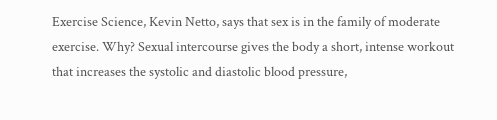Exercise Science, Kevin Netto, says that sex is in the family of moderate exercise. Why? Sexual intercourse gives the body a short, intense workout that increases the systolic and diastolic blood pressure,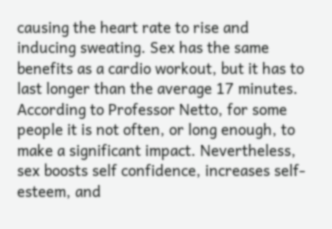causing the heart rate to rise and inducing sweating. Sex has the same benefits as a cardio workout, but it has to last longer than the average 17 minutes. According to Professor Netto, for some people it is not often, or long enough, to make a significant impact. Nevertheless, sex boosts self confidence, increases self-esteem, and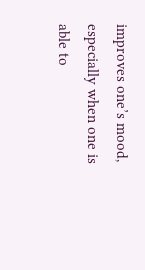improves one’s mood, especially when one is able to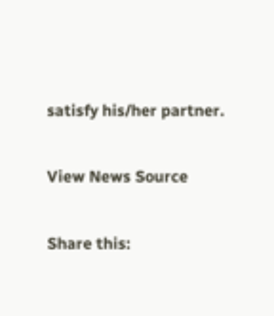satisfy his/her partner.

View News Source

Share this: